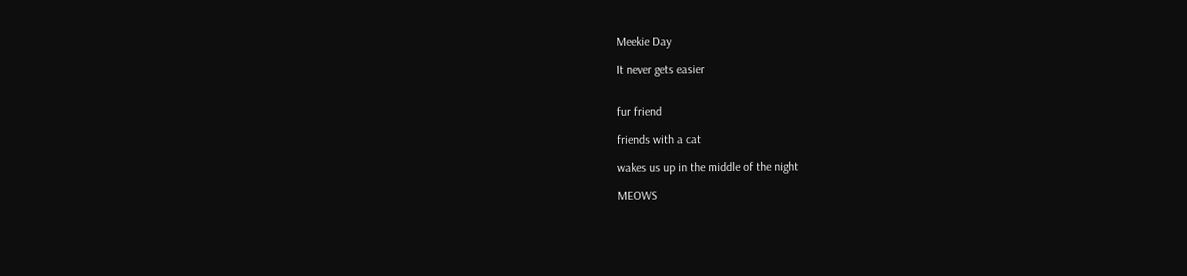Meekie Day

It never gets easier


fur friend

friends with a cat

wakes us up in the middle of the night

MEOWS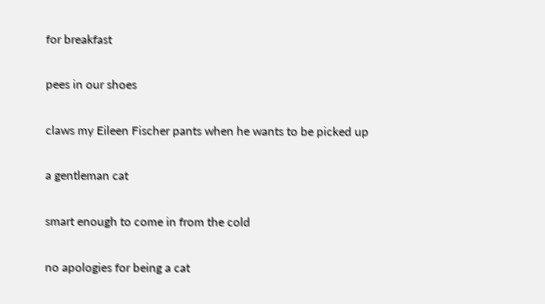for breakfast

pees in our shoes

claws my Eileen Fischer pants when he wants to be picked up

a gentleman cat

smart enough to come in from the cold

no apologies for being a cat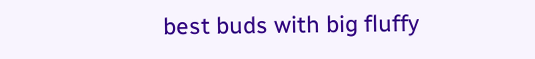best buds with big fluffy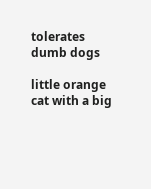tolerates dumb dogs

little orange cat with a big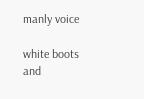manly voice

white boots and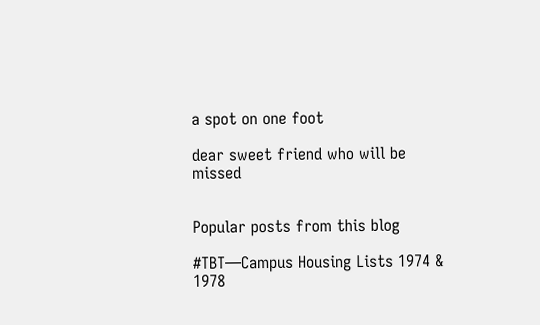a spot on one foot

dear sweet friend who will be missed


Popular posts from this blog

#TBT—Campus Housing Lists 1974 & 1978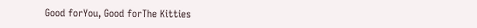Good forYou, Good forThe Kitties